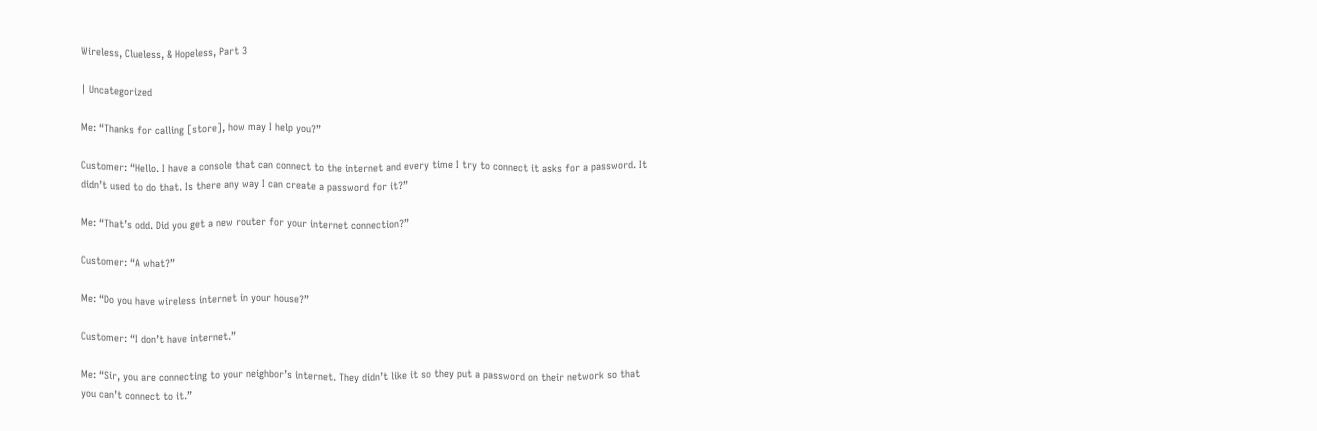Wireless, Clueless, & Hopeless, Part 3

| Uncategorized

Me: “Thanks for calling [store], how may I help you?”

Customer: “Hello. I have a console that can connect to the internet and every time I try to connect it asks for a password. It didn’t used to do that. Is there any way I can create a password for it?”

Me: “That’s odd. Did you get a new router for your internet connection?”

Customer: “A what?”

Me: “Do you have wireless internet in your house?”

Customer: “I don’t have internet.”

Me: “Sir, you are connecting to your neighbor’s internet. They didn’t like it so they put a password on their network so that you can’t connect to it.”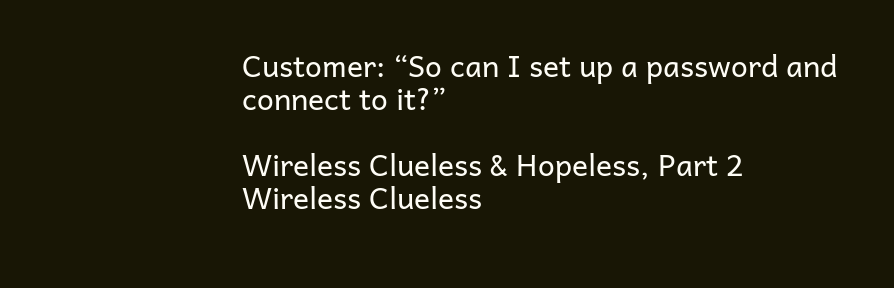Customer: “So can I set up a password and connect to it?”

Wireless Clueless & Hopeless, Part 2
Wireless Clueless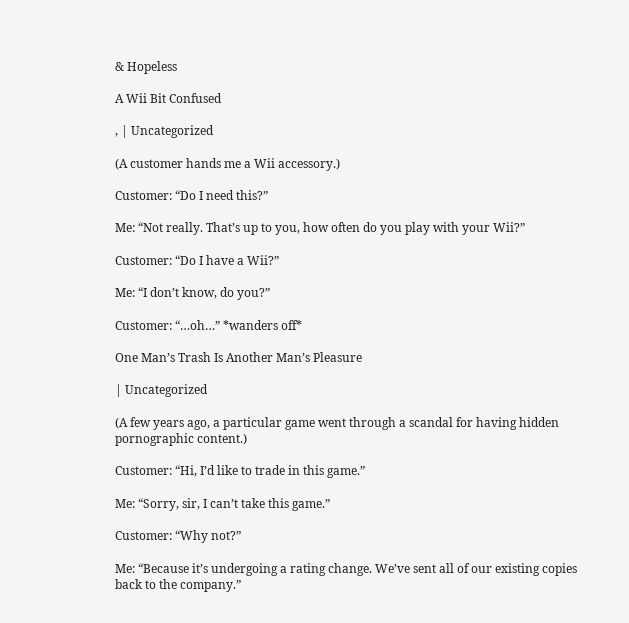& Hopeless

A Wii Bit Confused

, | Uncategorized

(A customer hands me a Wii accessory.)

Customer: “Do I need this?”

Me: “Not really. That’s up to you, how often do you play with your Wii?”

Customer: “Do I have a Wii?”

Me: “I don’t know, do you?”

Customer: “…oh…” *wanders off*

One Man’s Trash Is Another Man’s Pleasure

| Uncategorized

(A few years ago, a particular game went through a scandal for having hidden pornographic content.)

Customer: “Hi, I’d like to trade in this game.”

Me: “Sorry, sir, I can’t take this game.”

Customer: “Why not?”

Me: “Because it’s undergoing a rating change. We’ve sent all of our existing copies back to the company.”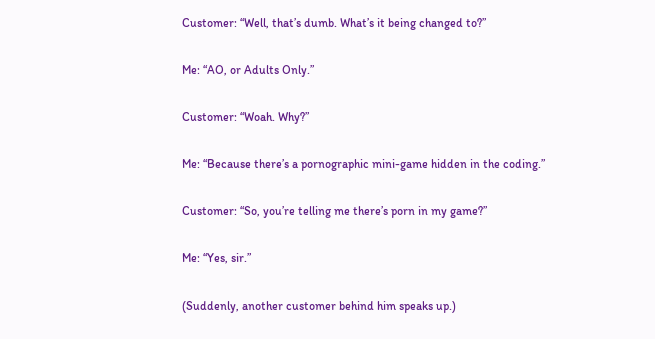Customer: “Well, that’s dumb. What’s it being changed to?”

Me: “AO, or Adults Only.”

Customer: “Woah. Why?”

Me: “Because there’s a pornographic mini-game hidden in the coding.”

Customer: “So, you’re telling me there’s porn in my game?”

Me: “Yes, sir.”

(Suddenly, another customer behind him speaks up.)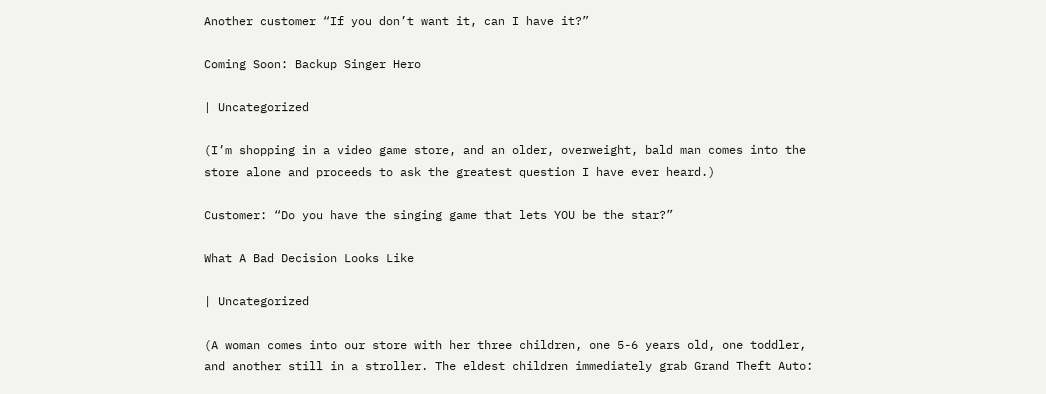Another customer “If you don’t want it, can I have it?”

Coming Soon: Backup Singer Hero

| Uncategorized

(I’m shopping in a video game store, and an older, overweight, bald man comes into the store alone and proceeds to ask the greatest question I have ever heard.)

Customer: “Do you have the singing game that lets YOU be the star?”

What A Bad Decision Looks Like

| Uncategorized

(A woman comes into our store with her three children, one 5-6 years old, one toddler, and another still in a stroller. The eldest children immediately grab Grand Theft Auto: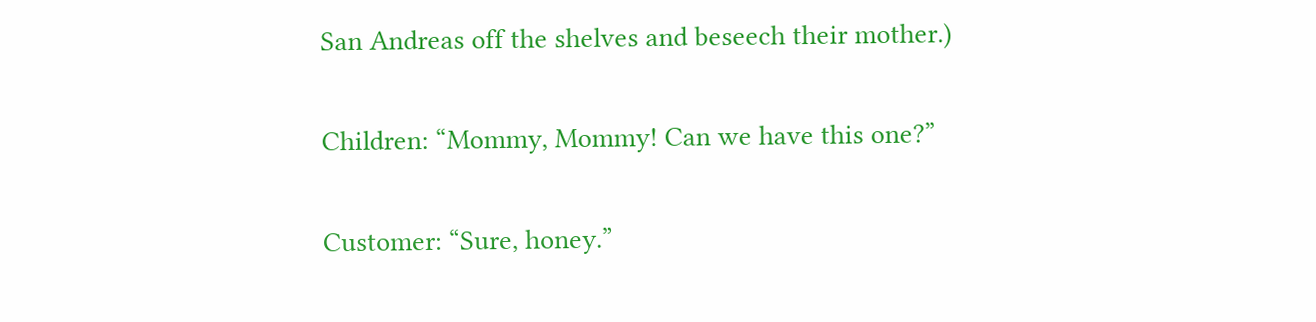San Andreas off the shelves and beseech their mother.)

Children: “Mommy, Mommy! Can we have this one?”

Customer: “Sure, honey.”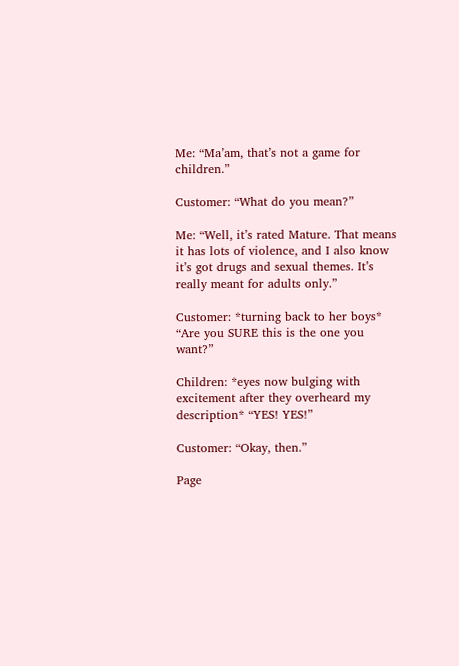Me: “Ma’am, that’s not a game for children.”

Customer: “What do you mean?”

Me: “Well, it’s rated Mature. That means it has lots of violence, and I also know it’s got drugs and sexual themes. It’s really meant for adults only.”

Customer: *turning back to her boys* “Are you SURE this is the one you want?”

Children: *eyes now bulging with excitement after they overheard my description* “YES! YES!”

Customer: “Okay, then.”

Page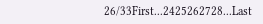26/33First...2425262728...Last